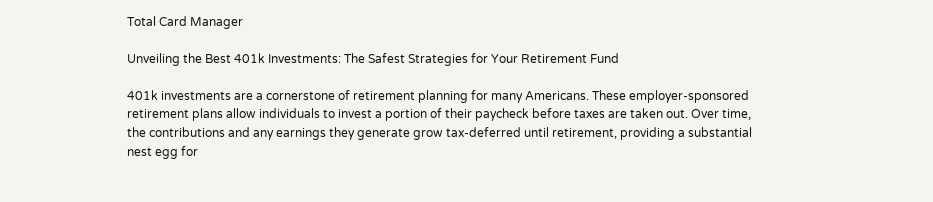Total Card Manager

Unveiling the Best 401k Investments: The Safest Strategies for Your Retirement Fund

401k investments are a cornerstone of retirement planning for many Americans. These employer-sponsored retirement plans allow individuals to invest a portion of their paycheck before taxes are taken out. Over time, the contributions and any earnings they generate grow tax-deferred until retirement, providing a substantial nest egg for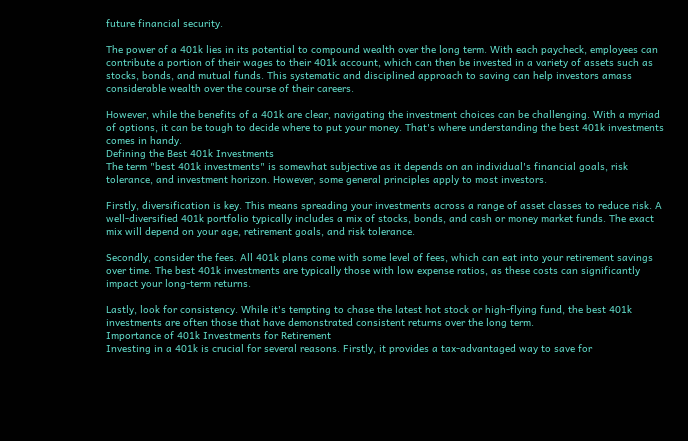future financial security.

The power of a 401k lies in its potential to compound wealth over the long term. With each paycheck, employees can contribute a portion of their wages to their 401k account, which can then be invested in a variety of assets such as stocks, bonds, and mutual funds. This systematic and disciplined approach to saving can help investors amass considerable wealth over the course of their careers.

However, while the benefits of a 401k are clear, navigating the investment choices can be challenging. With a myriad of options, it can be tough to decide where to put your money. That's where understanding the best 401k investments comes in handy.
Defining the Best 401k Investments
The term "best 401k investments" is somewhat subjective as it depends on an individual's financial goals, risk tolerance, and investment horizon. However, some general principles apply to most investors.

Firstly, diversification is key. This means spreading your investments across a range of asset classes to reduce risk. A well-diversified 401k portfolio typically includes a mix of stocks, bonds, and cash or money market funds. The exact mix will depend on your age, retirement goals, and risk tolerance.

Secondly, consider the fees. All 401k plans come with some level of fees, which can eat into your retirement savings over time. The best 401k investments are typically those with low expense ratios, as these costs can significantly impact your long-term returns.

Lastly, look for consistency. While it's tempting to chase the latest hot stock or high-flying fund, the best 401k investments are often those that have demonstrated consistent returns over the long term.
Importance of 401k Investments for Retirement
Investing in a 401k is crucial for several reasons. Firstly, it provides a tax-advantaged way to save for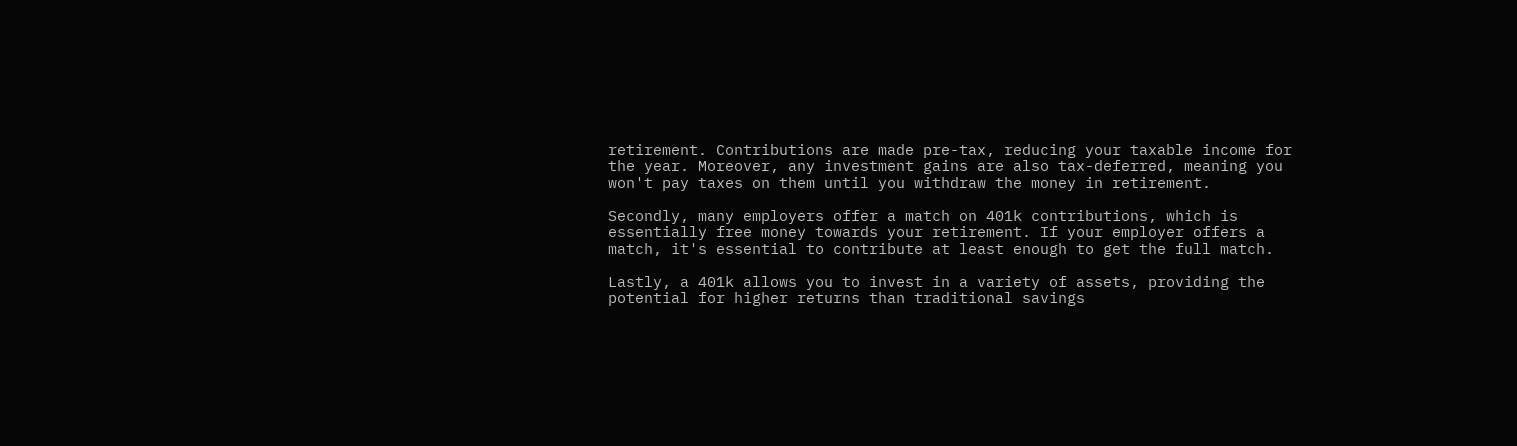retirement. Contributions are made pre-tax, reducing your taxable income for the year. Moreover, any investment gains are also tax-deferred, meaning you won't pay taxes on them until you withdraw the money in retirement.

Secondly, many employers offer a match on 401k contributions, which is essentially free money towards your retirement. If your employer offers a match, it's essential to contribute at least enough to get the full match.

Lastly, a 401k allows you to invest in a variety of assets, providing the potential for higher returns than traditional savings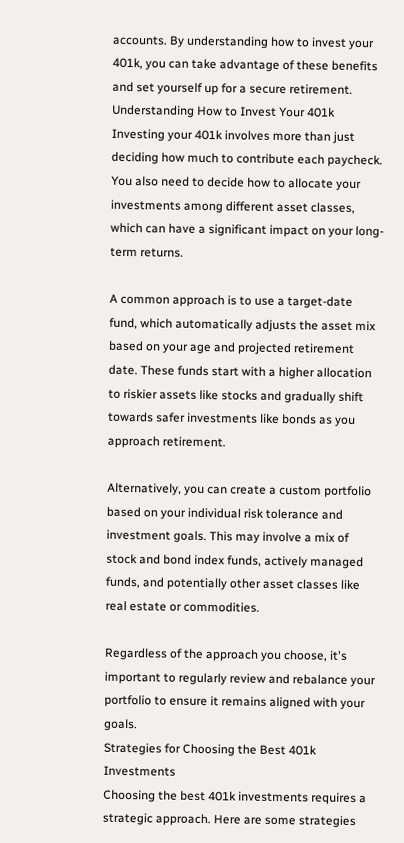accounts. By understanding how to invest your 401k, you can take advantage of these benefits and set yourself up for a secure retirement.
Understanding How to Invest Your 401k
Investing your 401k involves more than just deciding how much to contribute each paycheck. You also need to decide how to allocate your investments among different asset classes, which can have a significant impact on your long-term returns.

A common approach is to use a target-date fund, which automatically adjusts the asset mix based on your age and projected retirement date. These funds start with a higher allocation to riskier assets like stocks and gradually shift towards safer investments like bonds as you approach retirement.

Alternatively, you can create a custom portfolio based on your individual risk tolerance and investment goals. This may involve a mix of stock and bond index funds, actively managed funds, and potentially other asset classes like real estate or commodities.

Regardless of the approach you choose, it's important to regularly review and rebalance your portfolio to ensure it remains aligned with your goals.
Strategies for Choosing the Best 401k Investments
Choosing the best 401k investments requires a strategic approach. Here are some strategies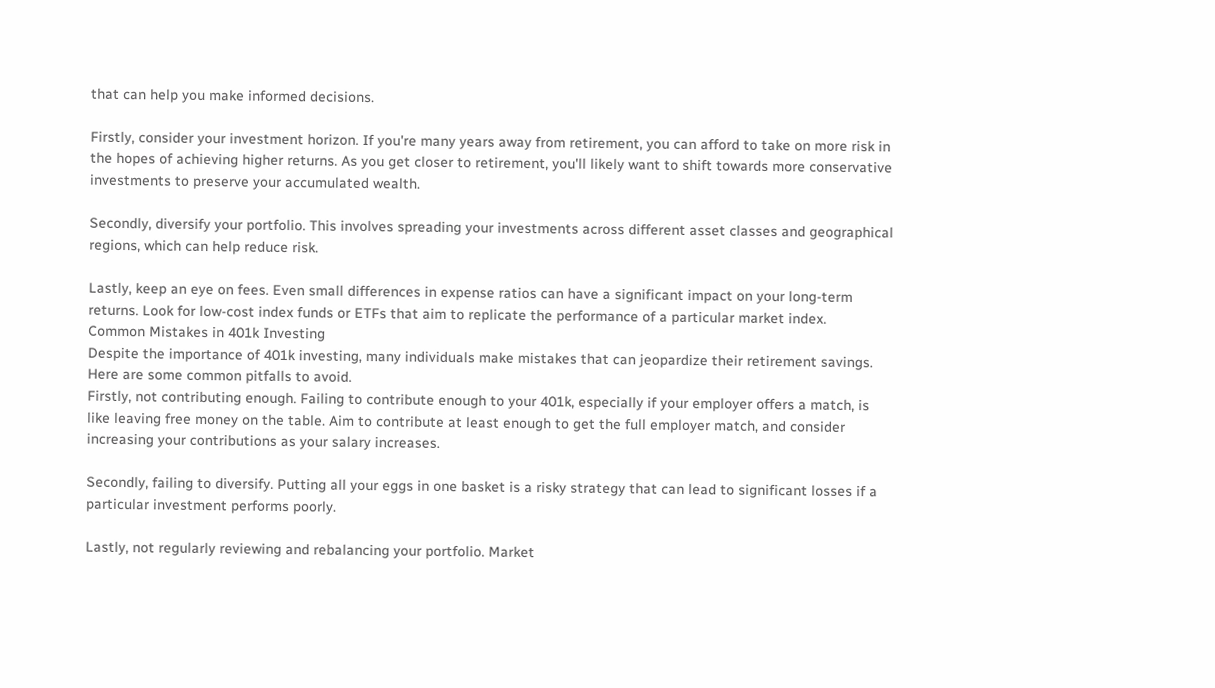that can help you make informed decisions.

Firstly, consider your investment horizon. If you're many years away from retirement, you can afford to take on more risk in the hopes of achieving higher returns. As you get closer to retirement, you'll likely want to shift towards more conservative investments to preserve your accumulated wealth.

Secondly, diversify your portfolio. This involves spreading your investments across different asset classes and geographical regions, which can help reduce risk.

Lastly, keep an eye on fees. Even small differences in expense ratios can have a significant impact on your long-term returns. Look for low-cost index funds or ETFs that aim to replicate the performance of a particular market index.
Common Mistakes in 401k Investing
Despite the importance of 401k investing, many individuals make mistakes that can jeopardize their retirement savings. Here are some common pitfalls to avoid.
Firstly, not contributing enough. Failing to contribute enough to your 401k, especially if your employer offers a match, is like leaving free money on the table. Aim to contribute at least enough to get the full employer match, and consider increasing your contributions as your salary increases.

Secondly, failing to diversify. Putting all your eggs in one basket is a risky strategy that can lead to significant losses if a particular investment performs poorly.

Lastly, not regularly reviewing and rebalancing your portfolio. Market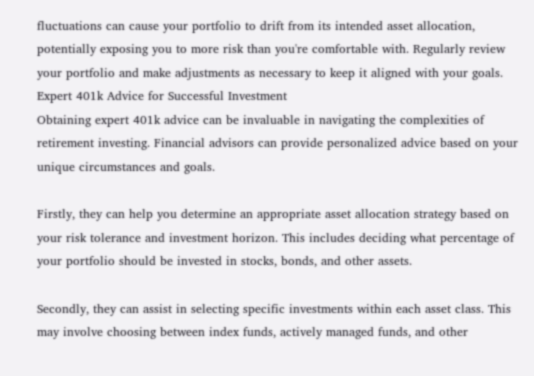fluctuations can cause your portfolio to drift from its intended asset allocation, potentially exposing you to more risk than you're comfortable with. Regularly review your portfolio and make adjustments as necessary to keep it aligned with your goals.
Expert 401k Advice for Successful Investment
Obtaining expert 401k advice can be invaluable in navigating the complexities of retirement investing. Financial advisors can provide personalized advice based on your unique circumstances and goals.

Firstly, they can help you determine an appropriate asset allocation strategy based on your risk tolerance and investment horizon. This includes deciding what percentage of your portfolio should be invested in stocks, bonds, and other assets.

Secondly, they can assist in selecting specific investments within each asset class. This may involve choosing between index funds, actively managed funds, and other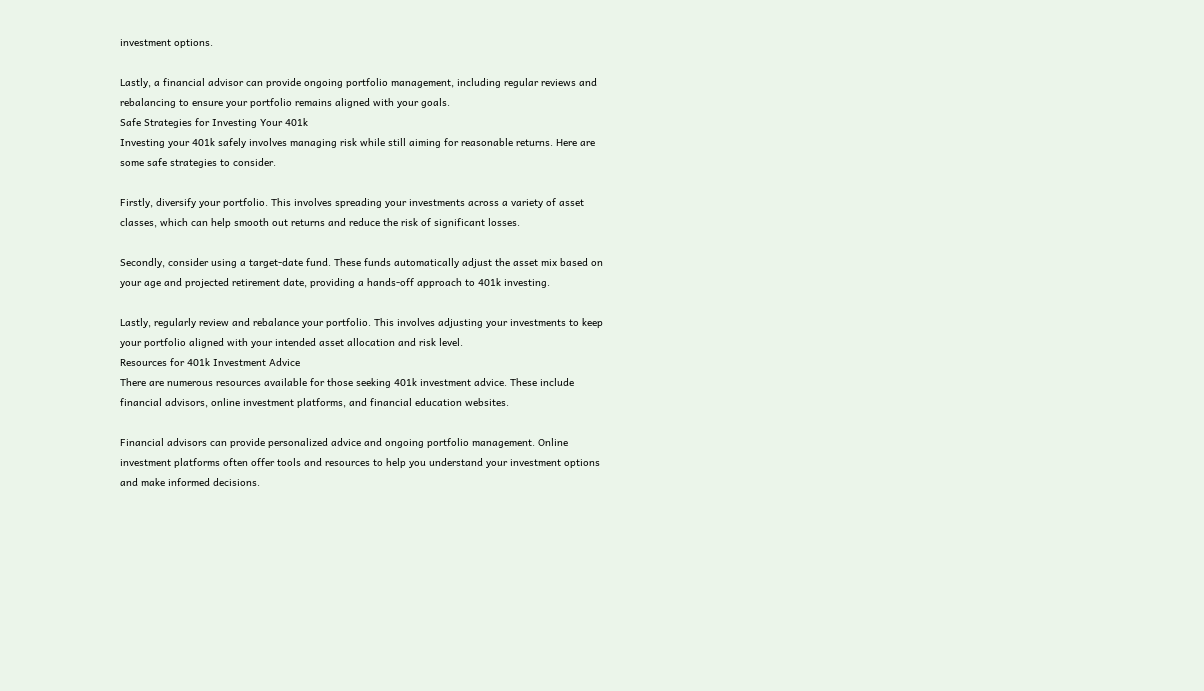investment options.

Lastly, a financial advisor can provide ongoing portfolio management, including regular reviews and rebalancing to ensure your portfolio remains aligned with your goals.
Safe Strategies for Investing Your 401k
Investing your 401k safely involves managing risk while still aiming for reasonable returns. Here are some safe strategies to consider.

Firstly, diversify your portfolio. This involves spreading your investments across a variety of asset classes, which can help smooth out returns and reduce the risk of significant losses.

Secondly, consider using a target-date fund. These funds automatically adjust the asset mix based on your age and projected retirement date, providing a hands-off approach to 401k investing.

Lastly, regularly review and rebalance your portfolio. This involves adjusting your investments to keep your portfolio aligned with your intended asset allocation and risk level.
Resources for 401k Investment Advice
There are numerous resources available for those seeking 401k investment advice. These include financial advisors, online investment platforms, and financial education websites.

Financial advisors can provide personalized advice and ongoing portfolio management. Online investment platforms often offer tools and resources to help you understand your investment options and make informed decisions.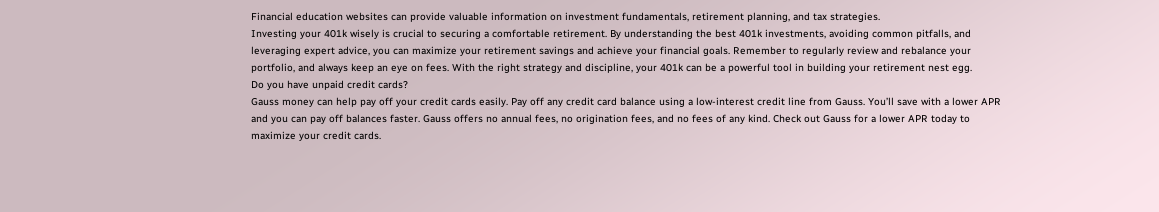Financial education websites can provide valuable information on investment fundamentals, retirement planning, and tax strategies.
Investing your 401k wisely is crucial to securing a comfortable retirement. By understanding the best 401k investments, avoiding common pitfalls, and leveraging expert advice, you can maximize your retirement savings and achieve your financial goals. Remember to regularly review and rebalance your portfolio, and always keep an eye on fees. With the right strategy and discipline, your 401k can be a powerful tool in building your retirement nest egg.
Do you have unpaid credit cards?
Gauss money can help pay off your credit cards easily. Pay off any credit card balance using a low-interest credit line from Gauss. You’ll save with a lower APR and you can pay off balances faster. Gauss offers no annual fees, no origination fees, and no fees of any kind. Check out Gauss for a lower APR today to maximize your credit cards.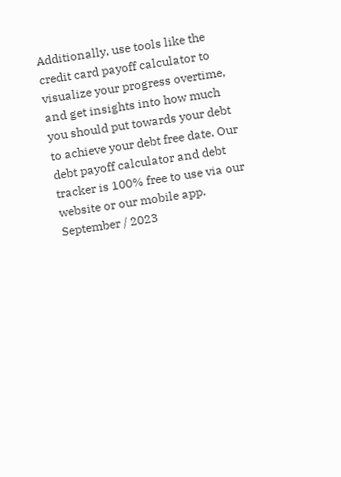Additionally, use tools like the credit card payoff calculator to visualize your progress overtime, and get insights into how much you should put towards your debt to achieve your debt free date. Our debt payoff calculator and debt tracker is 100% free to use via our website or our mobile app.
September / 2023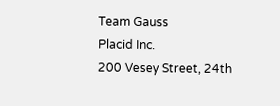Team Gauss
Placid Inc.
200 Vesey Street, 24th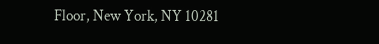Floor, New York, NY 10281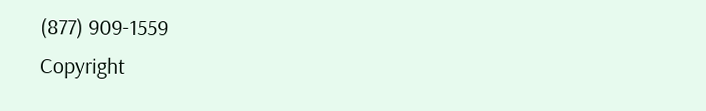(877) 909-1559
Copyright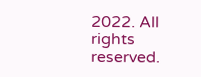2022. All rights reserved.